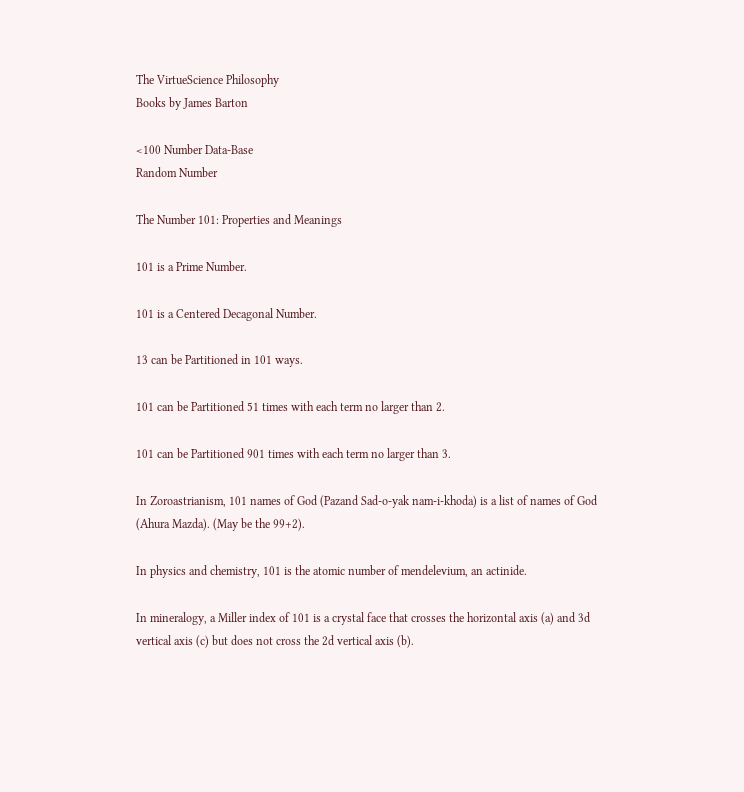The VirtueScience Philosophy
Books by James Barton

<100 Number Data-Base
Random Number

The Number 101: Properties and Meanings

101 is a Prime Number.

101 is a Centered Decagonal Number.

13 can be Partitioned in 101 ways.

101 can be Partitioned 51 times with each term no larger than 2.

101 can be Partitioned 901 times with each term no larger than 3.

In Zoroastrianism, 101 names of God (Pazand Sad-o-yak nam-i-khoda) is a list of names of God (Ahura Mazda). (May be the 99+2).

In physics and chemistry, 101 is the atomic number of mendelevium, an actinide.

In mineralogy, a Miller index of 101 is a crystal face that crosses the horizontal axis (a) and 3d vertical axis (c) but does not cross the 2d vertical axis (b).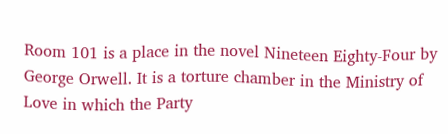Room 101 is a place in the novel Nineteen Eighty-Four by George Orwell. It is a torture chamber in the Ministry of Love in which the Party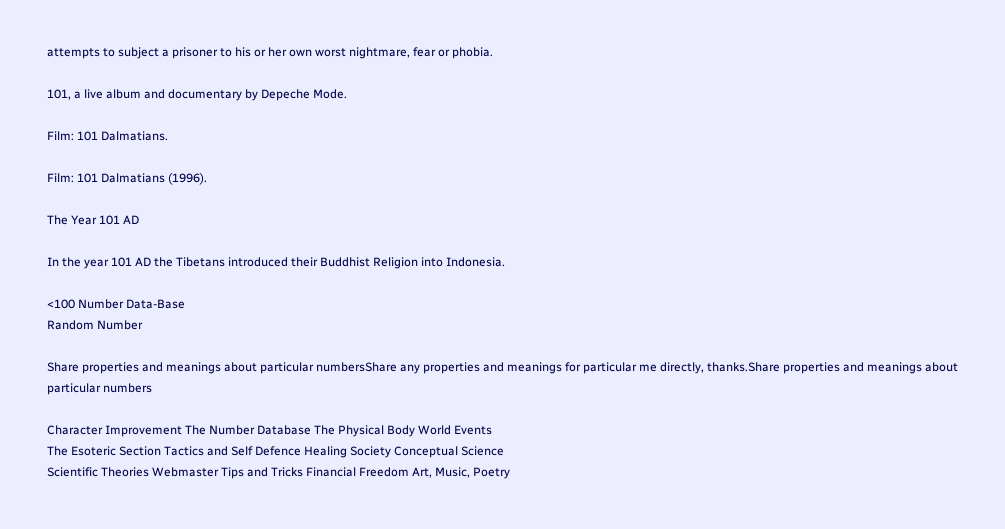attempts to subject a prisoner to his or her own worst nightmare, fear or phobia.

101, a live album and documentary by Depeche Mode.

Film: 101 Dalmatians.

Film: 101 Dalmatians (1996).

The Year 101 AD

In the year 101 AD the Tibetans introduced their Buddhist Religion into Indonesia.

<100 Number Data-Base
Random Number

Share properties and meanings about particular numbersShare any properties and meanings for particular me directly, thanks.Share properties and meanings about particular numbers

Character Improvement The Number Database The Physical Body World Events
The Esoteric Section Tactics and Self Defence Healing Society Conceptual Science
Scientific Theories Webmaster Tips and Tricks Financial Freedom Art, Music, Poetry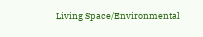Living Space/Environmental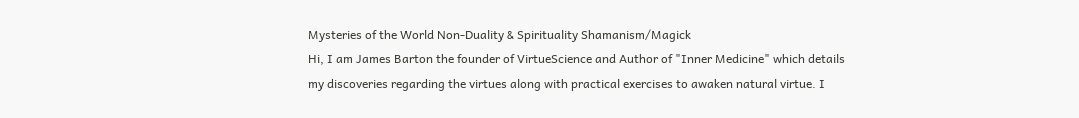Mysteries of the World Non-Duality & Spirituality Shamanism/Magick
Hi, I am James Barton the founder of VirtueScience and Author of "Inner Medicine" which details my discoveries regarding the virtues along with practical exercises to awaken natural virtue. I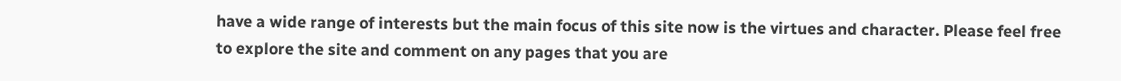have a wide range of interests but the main focus of this site now is the virtues and character. Please feel free to explore the site and comment on any pages that you are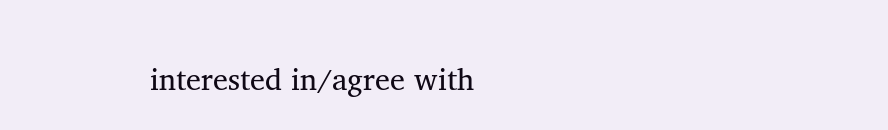interested in/agree with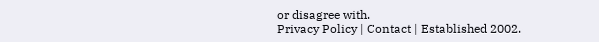or disagree with.
Privacy Policy | Contact | Established 2002.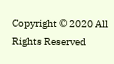Copyright © 2020 All Rights Reserved